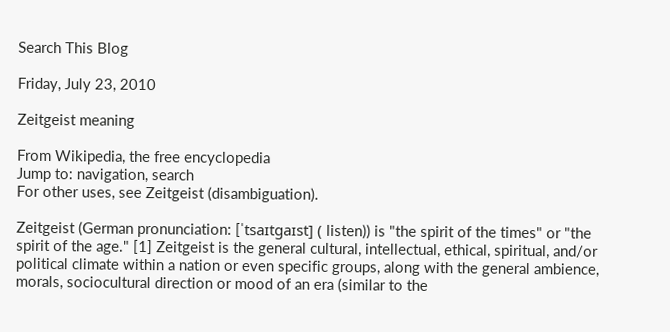Search This Blog

Friday, July 23, 2010

Zeitgeist meaning

From Wikipedia, the free encyclopedia
Jump to: navigation, search
For other uses, see Zeitgeist (disambiguation).

Zeitgeist (German pronunciation: [ˈtsaɪtɡaɪst] ( listen)) is "the spirit of the times" or "the spirit of the age." [1] Zeitgeist is the general cultural, intellectual, ethical, spiritual, and/or political climate within a nation or even specific groups, along with the general ambience, morals, sociocultural direction or mood of an era (similar to the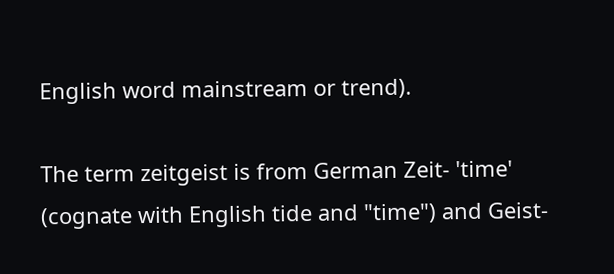English word mainstream or trend).

The term zeitgeist is from German Zeit- 'time' (cognate with English tide and "time") and Geist-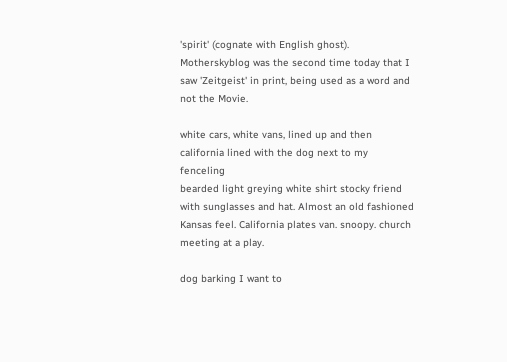'spirit' (cognate with English ghost).
Motherskyblog was the second time today that I saw 'Zeitgeist' in print, being used as a word and not the Movie.

white cars, white vans, lined up and then california lined with the dog next to my fenceling
bearded light greying white shirt stocky friend with sunglasses and hat. Almost an old fashioned Kansas feel. California plates van. snoopy. church meeting at a play.

dog barking I want to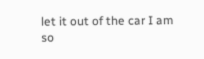let it out of the car I am so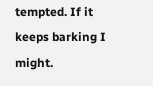tempted. If it keeps barking I might.